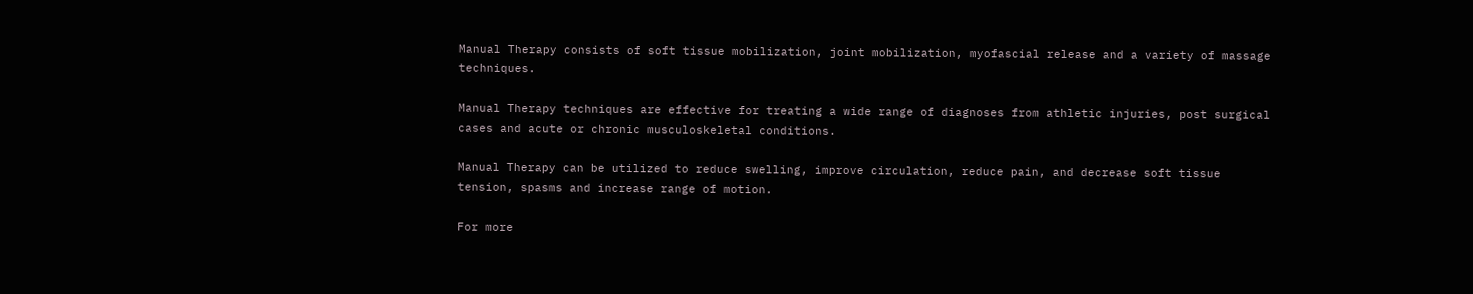Manual Therapy consists of soft tissue mobilization, joint mobilization, myofascial release and a variety of massage techniques.

Manual Therapy techniques are effective for treating a wide range of diagnoses from athletic injuries, post surgical cases and acute or chronic musculoskeletal conditions.

Manual Therapy can be utilized to reduce swelling, improve circulation, reduce pain, and decrease soft tissue tension, spasms and increase range of motion.

For more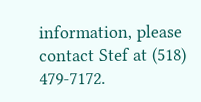information, please contact Stef at (518) 479-7172.